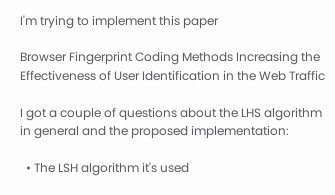I'm trying to implement this paper

Browser Fingerprint Coding Methods Increasing the Effectiveness of User Identification in the Web Traffic

I got a couple of questions about the LHS algorithm in general and the proposed implementation:

  • The LSH algorithm it's used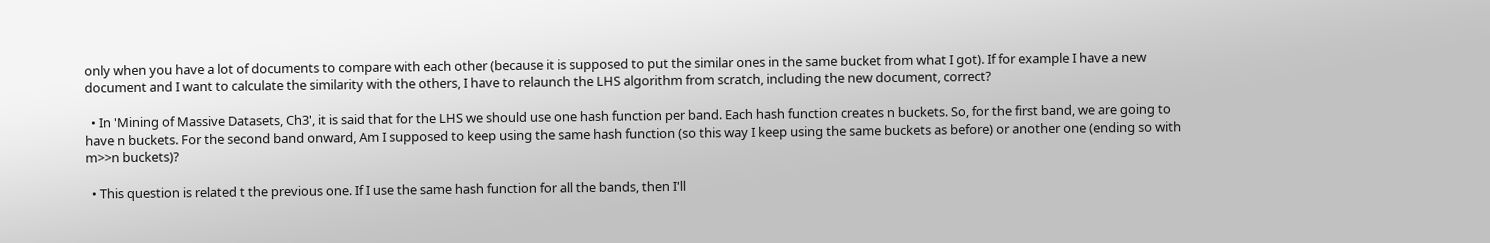only when you have a lot of documents to compare with each other (because it is supposed to put the similar ones in the same bucket from what I got). If for example I have a new document and I want to calculate the similarity with the others, I have to relaunch the LHS algorithm from scratch, including the new document, correct?

  • In 'Mining of Massive Datasets, Ch3', it is said that for the LHS we should use one hash function per band. Each hash function creates n buckets. So, for the first band, we are going to have n buckets. For the second band onward, Am I supposed to keep using the same hash function (so this way I keep using the same buckets as before) or another one (ending so with m>>n buckets)?

  • This question is related t the previous one. If I use the same hash function for all the bands, then I'll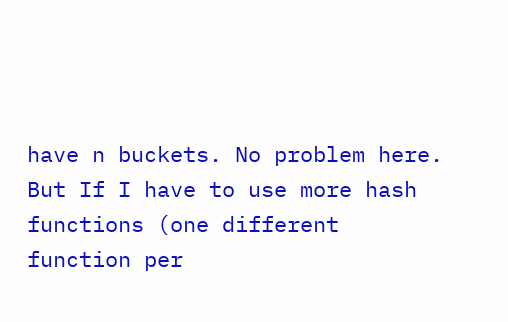have n buckets. No problem here. But If I have to use more hash functions (one different function per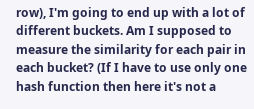row), I'm going to end up with a lot of different buckets. Am I supposed to measure the similarity for each pair in each bucket? (If I have to use only one hash function then here it's not a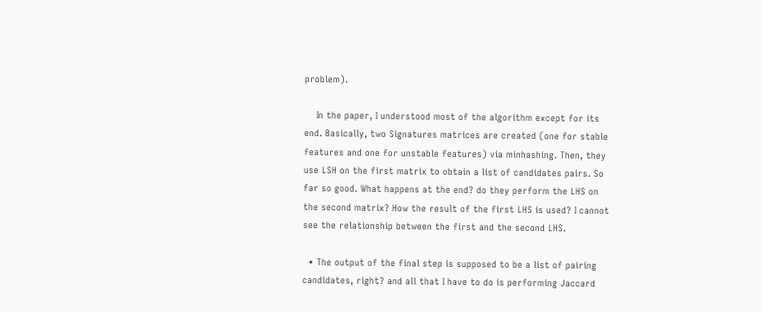problem).

    In the paper, I understood most of the algorithm except for its end. Basically, two Signatures matrices are created (one for stable features and one for unstable features) via minhashing. Then, they use LSH on the first matrix to obtain a list of candidates pairs. So far so good. What happens at the end? do they perform the LHS on the second matrix? How the result of the first LHS is used? I cannot see the relationship between the first and the second LHS.

  • The output of the final step is supposed to be a list of pairing candidates, right? and all that I have to do is performing Jaccard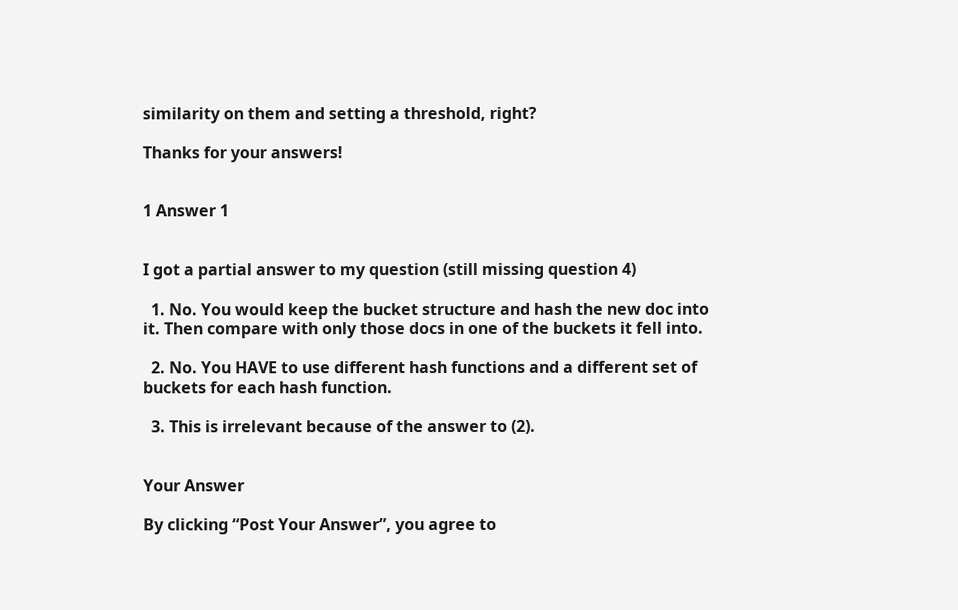similarity on them and setting a threshold, right?

Thanks for your answers!


1 Answer 1


I got a partial answer to my question (still missing question 4)

  1. No. You would keep the bucket structure and hash the new doc into it. Then compare with only those docs in one of the buckets it fell into.

  2. No. You HAVE to use different hash functions and a different set of buckets for each hash function.

  3. This is irrelevant because of the answer to (2).


Your Answer

By clicking “Post Your Answer”, you agree to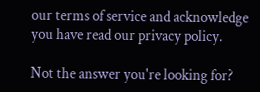our terms of service and acknowledge you have read our privacy policy.

Not the answer you're looking for?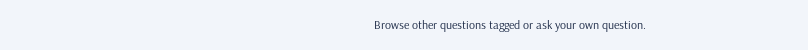Browse other questions tagged or ask your own question.